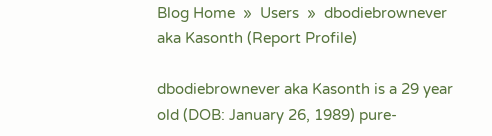Blog Home  »  Users  »  dbodiebrownever aka Kasonth (Report Profile)

dbodiebrownever aka Kasonth is a 29 year old (DOB: January 26, 1989) pure-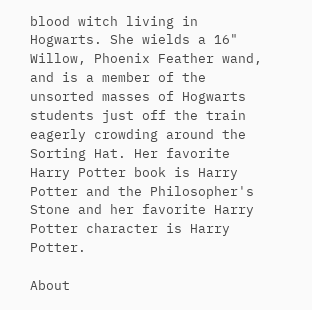blood witch living in Hogwarts. She wields a 16" Willow, Phoenix Feather wand, and is a member of the unsorted masses of Hogwarts students just off the train eagerly crowding around the Sorting Hat. Her favorite Harry Potter book is Harry Potter and the Philosopher's Stone and her favorite Harry Potter character is Harry Potter.

About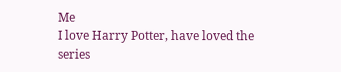Me
I love Harry Potter, have loved the series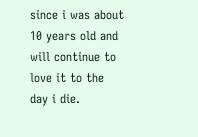since i was about 10 years old and will continue to love it to the day i die.